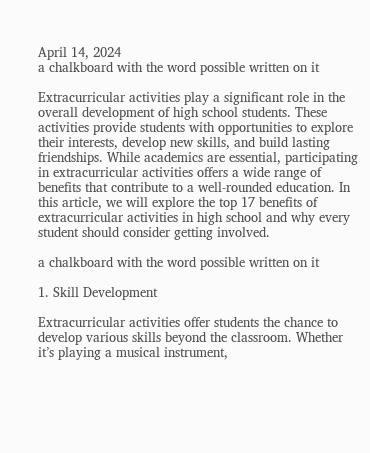April 14, 2024
a chalkboard with the word possible written on it

Extracurricular activities play a significant role in the overall development of high school students. These activities provide students with opportunities to explore their interests, develop new skills, and build lasting friendships. While academics are essential, participating in extracurricular activities offers a wide range of benefits that contribute to a well-rounded education. In this article, we will explore the top 17 benefits of extracurricular activities in high school and why every student should consider getting involved.

a chalkboard with the word possible written on it

1. Skill Development

Extracurricular activities offer students the chance to develop various skills beyond the classroom. Whether it’s playing a musical instrument,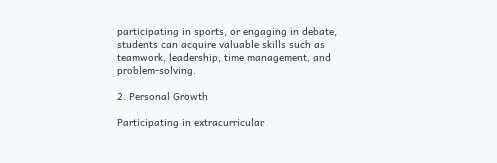participating in sports, or engaging in debate, students can acquire valuable skills such as teamwork, leadership, time management, and problem-solving.

2. Personal Growth

Participating in extracurricular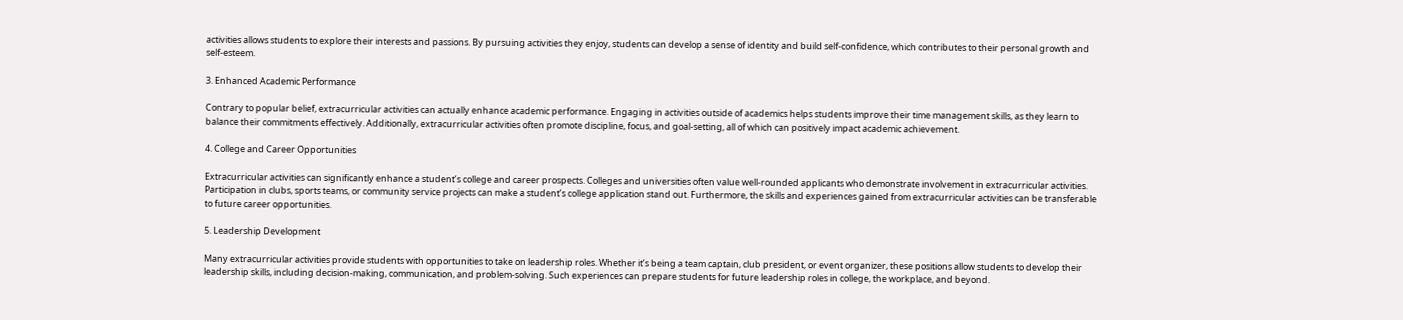activities allows students to explore their interests and passions. By pursuing activities they enjoy, students can develop a sense of identity and build self-confidence, which contributes to their personal growth and self-esteem.

3. Enhanced Academic Performance

Contrary to popular belief, extracurricular activities can actually enhance academic performance. Engaging in activities outside of academics helps students improve their time management skills, as they learn to balance their commitments effectively. Additionally, extracurricular activities often promote discipline, focus, and goal-setting, all of which can positively impact academic achievement.

4. College and Career Opportunities

Extracurricular activities can significantly enhance a student’s college and career prospects. Colleges and universities often value well-rounded applicants who demonstrate involvement in extracurricular activities. Participation in clubs, sports teams, or community service projects can make a student’s college application stand out. Furthermore, the skills and experiences gained from extracurricular activities can be transferable to future career opportunities.

5. Leadership Development

Many extracurricular activities provide students with opportunities to take on leadership roles. Whether it’s being a team captain, club president, or event organizer, these positions allow students to develop their leadership skills, including decision-making, communication, and problem-solving. Such experiences can prepare students for future leadership roles in college, the workplace, and beyond.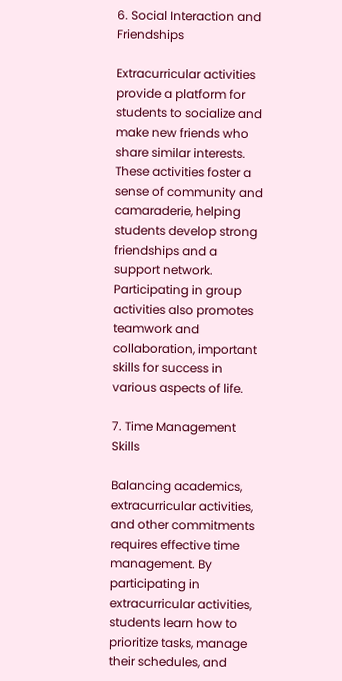6. Social Interaction and Friendships

Extracurricular activities provide a platform for students to socialize and make new friends who share similar interests. These activities foster a sense of community and camaraderie, helping students develop strong friendships and a support network. Participating in group activities also promotes teamwork and collaboration, important skills for success in various aspects of life.

7. Time Management Skills

Balancing academics, extracurricular activities, and other commitments requires effective time management. By participating in extracurricular activities, students learn how to prioritize tasks, manage their schedules, and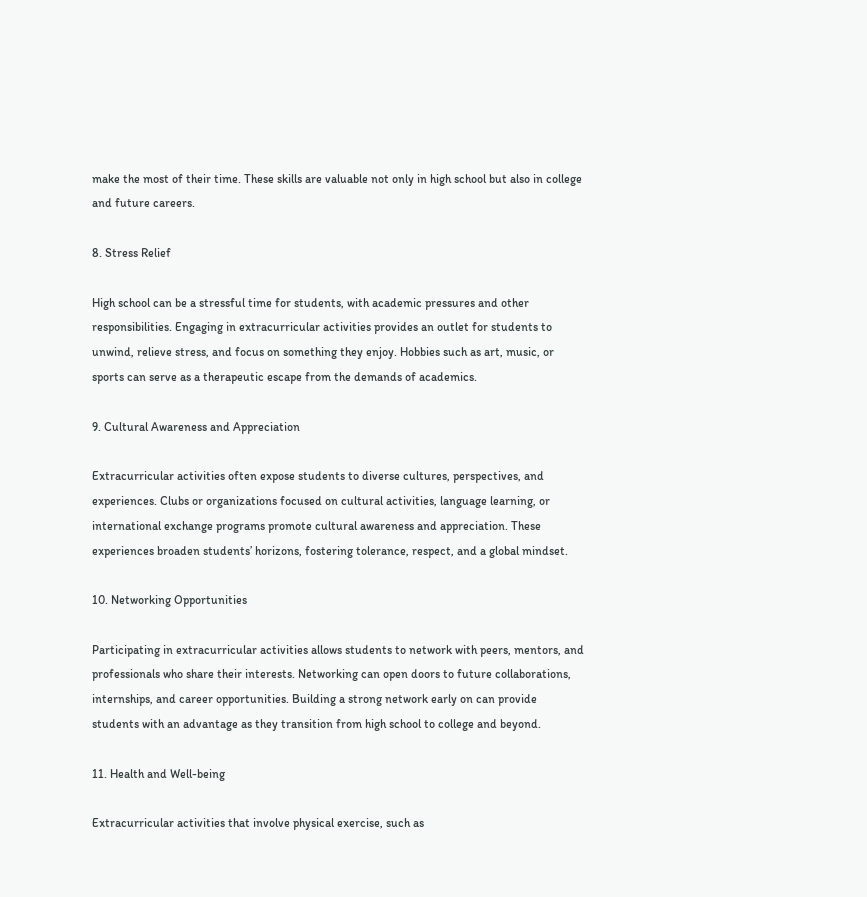make the most of their time. These skills are valuable not only in high school but also in college and future careers.

8. Stress Relief

High school can be a stressful time for students, with academic pressures and other responsibilities. Engaging in extracurricular activities provides an outlet for students to unwind, relieve stress, and focus on something they enjoy. Hobbies such as art, music, or sports can serve as a therapeutic escape from the demands of academics.

9. Cultural Awareness and Appreciation

Extracurricular activities often expose students to diverse cultures, perspectives, and experiences. Clubs or organizations focused on cultural activities, language learning, or international exchange programs promote cultural awareness and appreciation. These experiences broaden students’ horizons, fostering tolerance, respect, and a global mindset.

10. Networking Opportunities

Participating in extracurricular activities allows students to network with peers, mentors, and professionals who share their interests. Networking can open doors to future collaborations, internships, and career opportunities. Building a strong network early on can provide students with an advantage as they transition from high school to college and beyond.

11. Health and Well-being

Extracurricular activities that involve physical exercise, such as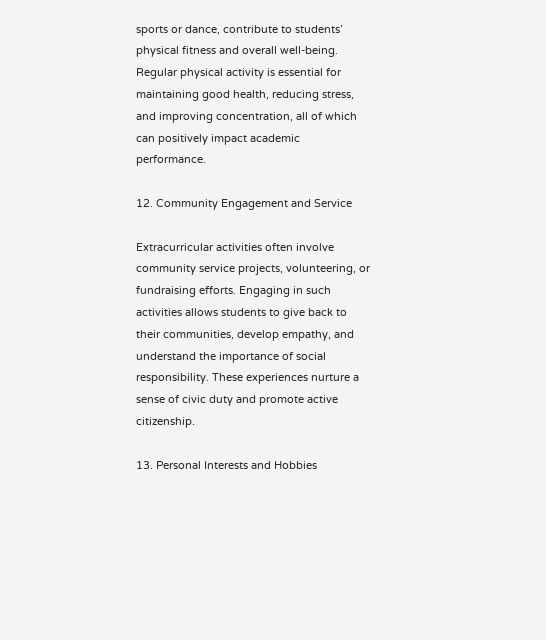sports or dance, contribute to students’ physical fitness and overall well-being. Regular physical activity is essential for maintaining good health, reducing stress, and improving concentration, all of which can positively impact academic performance.

12. Community Engagement and Service

Extracurricular activities often involve community service projects, volunteering, or fundraising efforts. Engaging in such activities allows students to give back to their communities, develop empathy, and understand the importance of social responsibility. These experiences nurture a sense of civic duty and promote active citizenship.

13. Personal Interests and Hobbies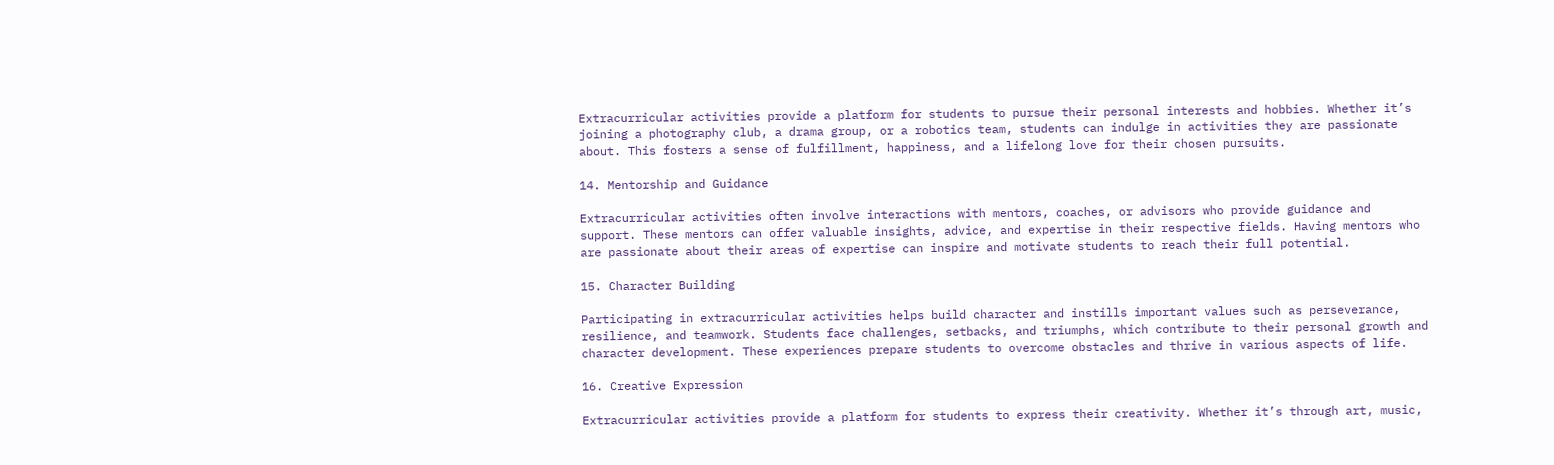Extracurricular activities provide a platform for students to pursue their personal interests and hobbies. Whether it’s joining a photography club, a drama group, or a robotics team, students can indulge in activities they are passionate about. This fosters a sense of fulfillment, happiness, and a lifelong love for their chosen pursuits.

14. Mentorship and Guidance

Extracurricular activities often involve interactions with mentors, coaches, or advisors who provide guidance and support. These mentors can offer valuable insights, advice, and expertise in their respective fields. Having mentors who are passionate about their areas of expertise can inspire and motivate students to reach their full potential.

15. Character Building

Participating in extracurricular activities helps build character and instills important values such as perseverance, resilience, and teamwork. Students face challenges, setbacks, and triumphs, which contribute to their personal growth and character development. These experiences prepare students to overcome obstacles and thrive in various aspects of life.

16. Creative Expression

Extracurricular activities provide a platform for students to express their creativity. Whether it’s through art, music,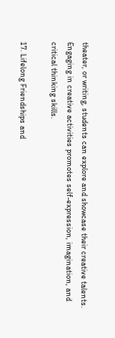theater, or writing, students can explore and showcase their creative talents. Engaging in creative activities promotes self-expression, imagination, and critical thinking skills.

17. Lifelong Friendships and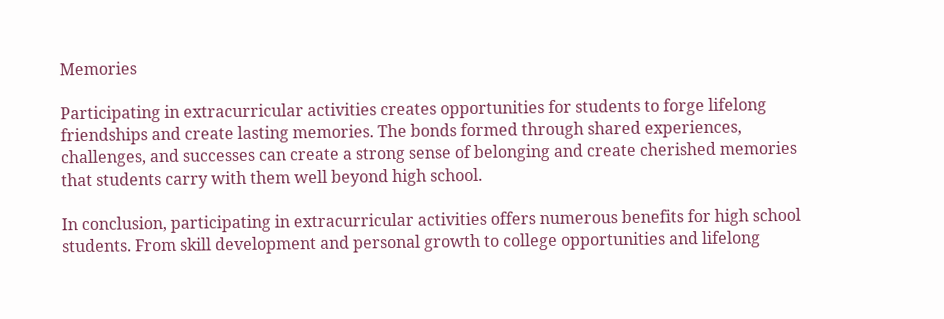Memories

Participating in extracurricular activities creates opportunities for students to forge lifelong friendships and create lasting memories. The bonds formed through shared experiences, challenges, and successes can create a strong sense of belonging and create cherished memories that students carry with them well beyond high school.

In conclusion, participating in extracurricular activities offers numerous benefits for high school students. From skill development and personal growth to college opportunities and lifelong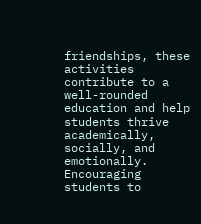friendships, these activities contribute to a well-rounded education and help students thrive academically, socially, and emotionally. Encouraging students to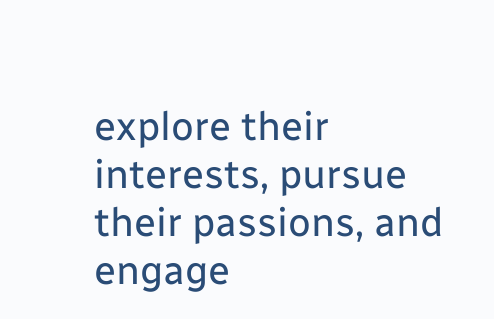explore their interests, pursue their passions, and engage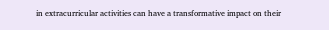in extracurricular activities can have a transformative impact on their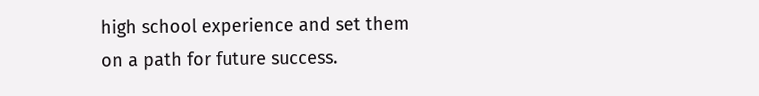high school experience and set them on a path for future success.